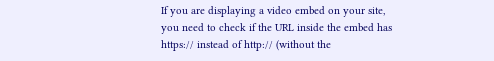If you are displaying a video embed on your site, you need to check if the URL inside the embed has https:// instead of http:// (without the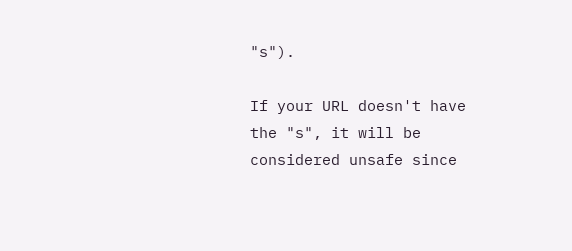"s").

If your URL doesn't have the "s", it will be considered unsafe since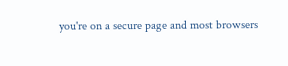you're on a secure page and most browsers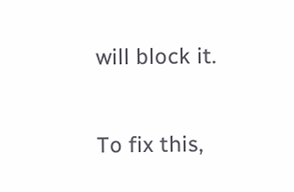will block it.

To fix this,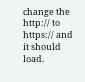change the http:// to https:// and it should load.